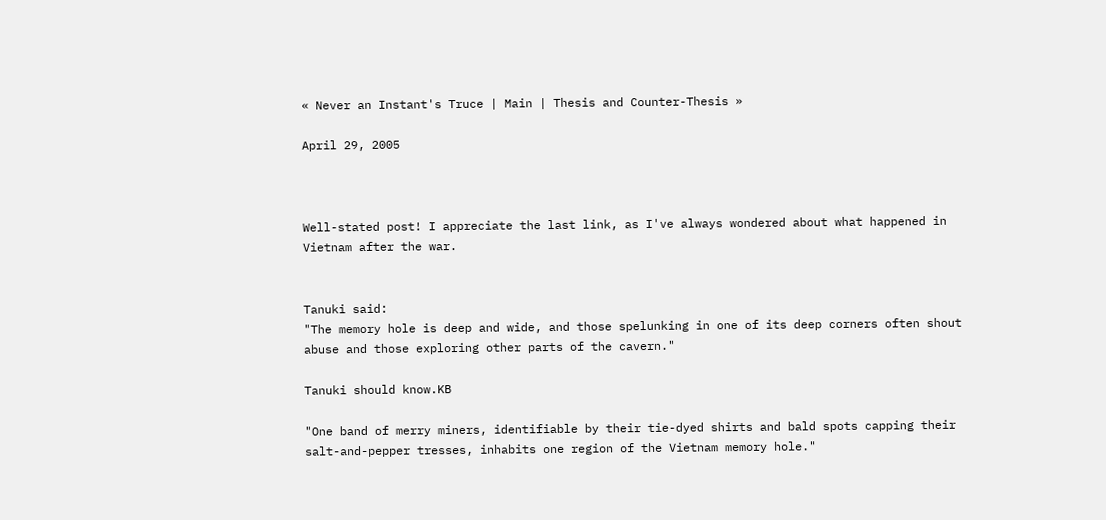« Never an Instant's Truce | Main | Thesis and Counter-Thesis »

April 29, 2005



Well-stated post! I appreciate the last link, as I've always wondered about what happened in Vietnam after the war.


Tanuki said:
"The memory hole is deep and wide, and those spelunking in one of its deep corners often shout abuse and those exploring other parts of the cavern."

Tanuki should know.KB

"One band of merry miners, identifiable by their tie-dyed shirts and bald spots capping their salt-and-pepper tresses, inhabits one region of the Vietnam memory hole."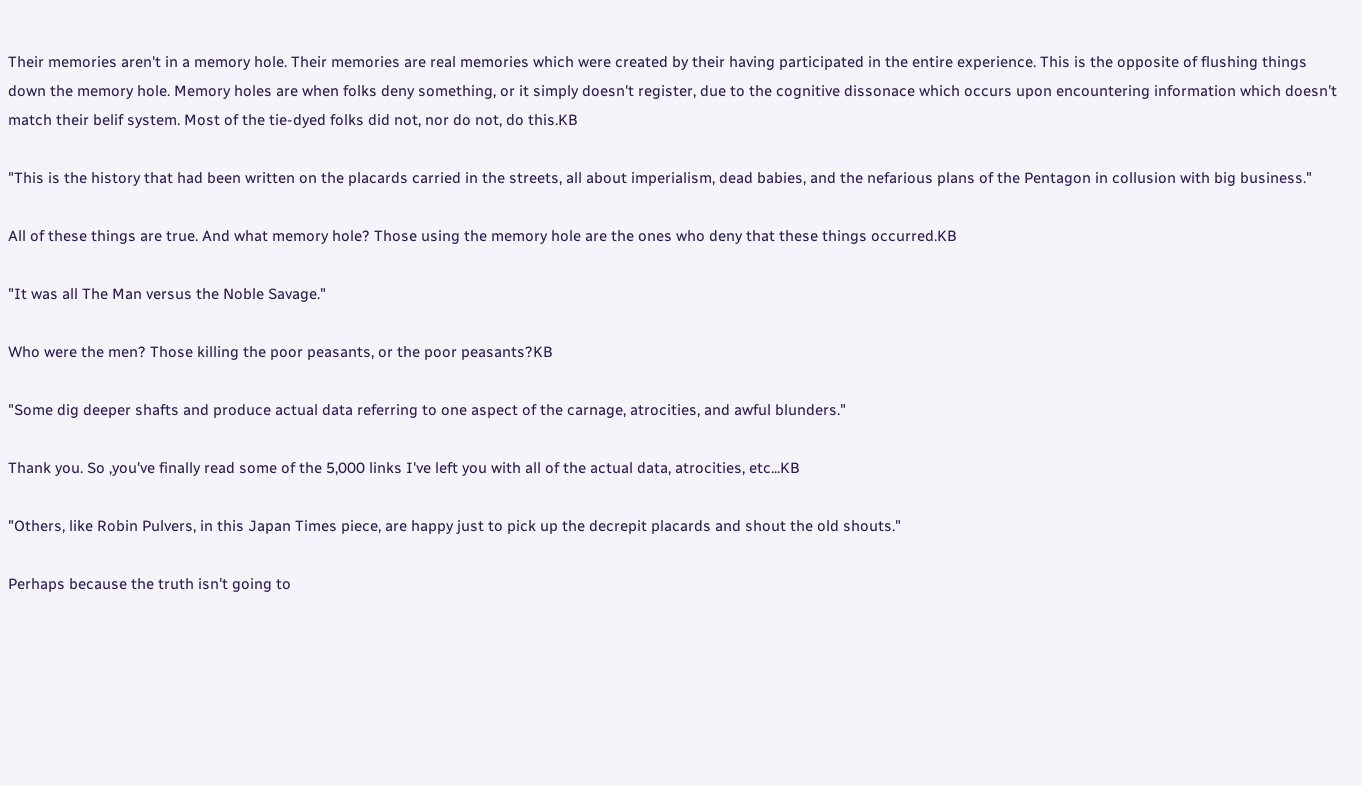Their memories aren't in a memory hole. Their memories are real memories which were created by their having participated in the entire experience. This is the opposite of flushing things down the memory hole. Memory holes are when folks deny something, or it simply doesn't register, due to the cognitive dissonace which occurs upon encountering information which doesn't match their belif system. Most of the tie-dyed folks did not, nor do not, do this.KB

"This is the history that had been written on the placards carried in the streets, all about imperialism, dead babies, and the nefarious plans of the Pentagon in collusion with big business."

All of these things are true. And what memory hole? Those using the memory hole are the ones who deny that these things occurred.KB

"It was all The Man versus the Noble Savage."

Who were the men? Those killing the poor peasants, or the poor peasants?KB

"Some dig deeper shafts and produce actual data referring to one aspect of the carnage, atrocities, and awful blunders."

Thank you. So ,you've finally read some of the 5,000 links I've left you with all of the actual data, atrocities, etc...KB

"Others, like Robin Pulvers, in this Japan Times piece, are happy just to pick up the decrepit placards and shout the old shouts."

Perhaps because the truth isn't going to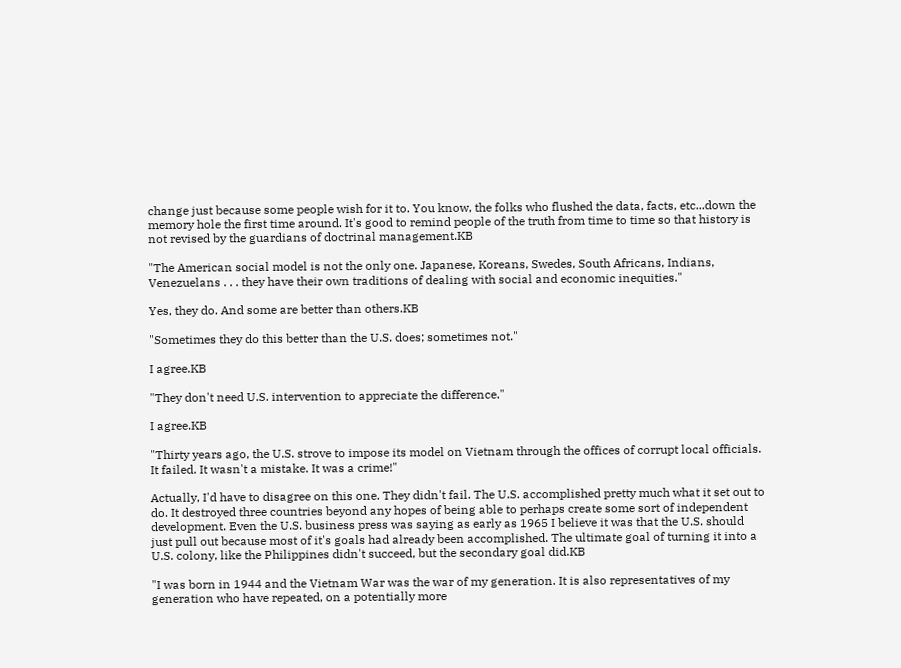change just because some people wish for it to. You know, the folks who flushed the data, facts, etc...down the memory hole the first time around. It's good to remind people of the truth from time to time so that history is not revised by the guardians of doctrinal management.KB

"The American social model is not the only one. Japanese, Koreans, Swedes, South Africans, Indians, Venezuelans . . . they have their own traditions of dealing with social and economic inequities."

Yes, they do. And some are better than others.KB

"Sometimes they do this better than the U.S. does; sometimes not."

I agree.KB

"They don't need U.S. intervention to appreciate the difference."

I agree.KB

"Thirty years ago, the U.S. strove to impose its model on Vietnam through the offices of corrupt local officials. It failed. It wasn't a mistake. It was a crime!"

Actually, I'd have to disagree on this one. They didn't fail. The U.S. accomplished pretty much what it set out to do. It destroyed three countries beyond any hopes of being able to perhaps create some sort of independent development. Even the U.S. business press was saying as early as 1965 I believe it was that the U.S. should just pull out because most of it's goals had already been accomplished. The ultimate goal of turning it into a U.S. colony, like the Philippines didn't succeed, but the secondary goal did.KB

"I was born in 1944 and the Vietnam War was the war of my generation. It is also representatives of my generation who have repeated, on a potentially more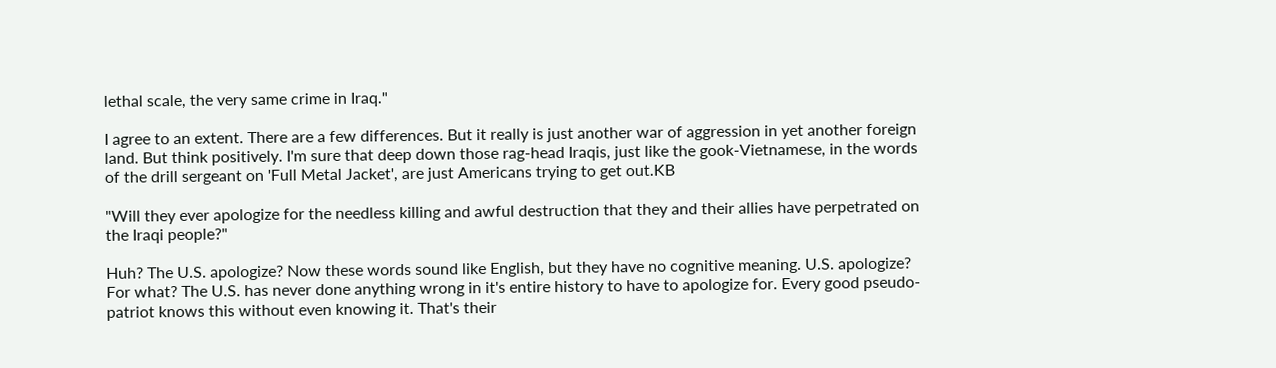lethal scale, the very same crime in Iraq."

I agree to an extent. There are a few differences. But it really is just another war of aggression in yet another foreign land. But think positively. I'm sure that deep down those rag-head Iraqis, just like the gook-Vietnamese, in the words of the drill sergeant on 'Full Metal Jacket', are just Americans trying to get out.KB

"Will they ever apologize for the needless killing and awful destruction that they and their allies have perpetrated on the Iraqi people?"

Huh? The U.S. apologize? Now these words sound like English, but they have no cognitive meaning. U.S. apologize? For what? The U.S. has never done anything wrong in it's entire history to have to apologize for. Every good pseudo-patriot knows this without even knowing it. That's their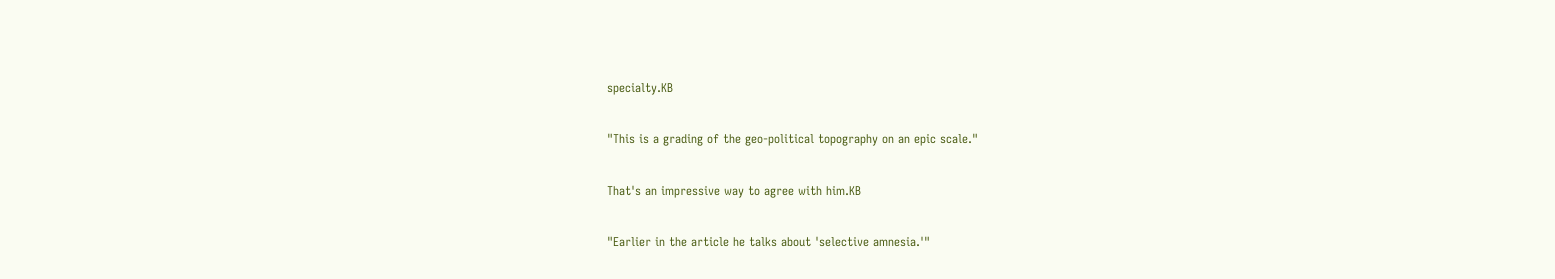specialty.KB

"This is a grading of the geo-political topography on an epic scale."

That's an impressive way to agree with him.KB

"Earlier in the article he talks about 'selective amnesia.'"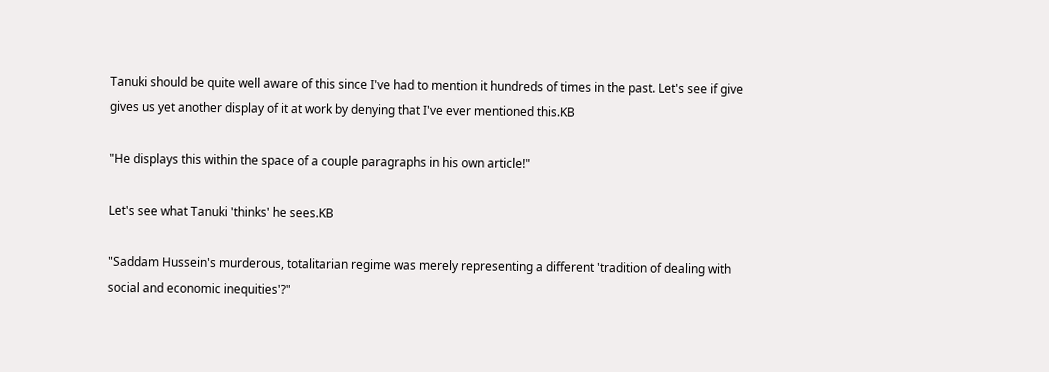Tanuki should be quite well aware of this since I've had to mention it hundreds of times in the past. Let's see if give gives us yet another display of it at work by denying that I've ever mentioned this.KB

"He displays this within the space of a couple paragraphs in his own article!"

Let's see what Tanuki 'thinks' he sees.KB

"Saddam Hussein's murderous, totalitarian regime was merely representing a different 'tradition of dealing with social and economic inequities'?"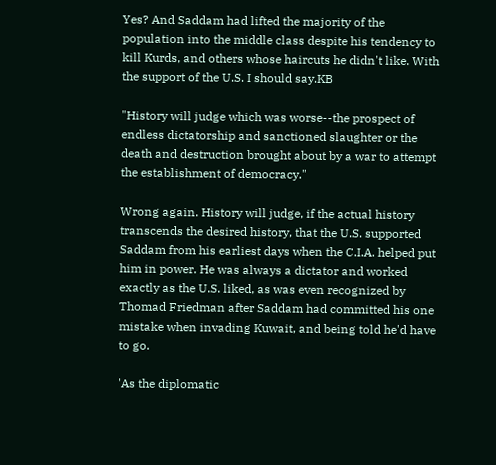Yes? And Saddam had lifted the majority of the population into the middle class despite his tendency to kill Kurds, and others whose haircuts he didn't like. With the support of the U.S. I should say.KB

"History will judge which was worse--the prospect of endless dictatorship and sanctioned slaughter or the death and destruction brought about by a war to attempt the establishment of democracy."

Wrong again. History will judge, if the actual history transcends the desired history, that the U.S. supported Saddam from his earliest days when the C.I.A. helped put him in power. He was always a dictator and worked exactly as the U.S. liked, as was even recognized by Thomad Friedman after Saddam had committed his one mistake when invading Kuwait, and being told he'd have to go.

'As the diplomatic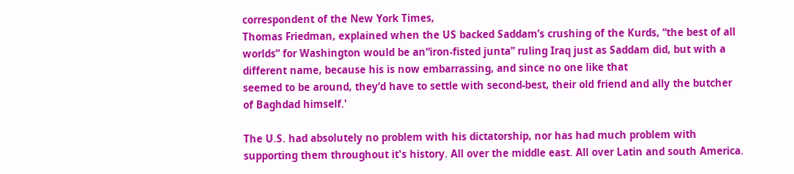correspondent of the New York Times,
Thomas Friedman, explained when the US backed Saddam’s crushing of the Kurds, “the best of all worlds” for Washington would be an“iron-fisted junta” ruling Iraq just as Saddam did, but with a different name, because his is now embarrassing, and since no one like that
seemed to be around, they’d have to settle with second-best, their old friend and ally the butcher of Baghdad himself.'

The U.S. had absolutely no problem with his dictatorship, nor has had much problem with supporting them throughout it's history. All over the middle east. All over Latin and south America.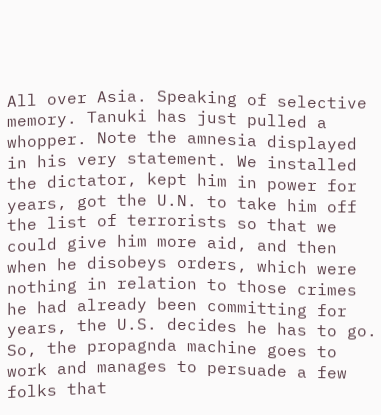All over Asia. Speaking of selective memory. Tanuki has just pulled a whopper. Note the amnesia displayed in his very statement. We installed the dictator, kept him in power for years, got the U.N. to take him off the list of terrorists so that we could give him more aid, and then when he disobeys orders, which were nothing in relation to those crimes he had already been committing for years, the U.S. decides he has to go. So, the propagnda machine goes to work and manages to persuade a few folks that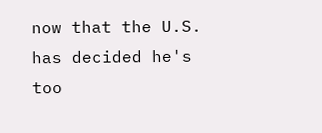now that the U.S. has decided he's too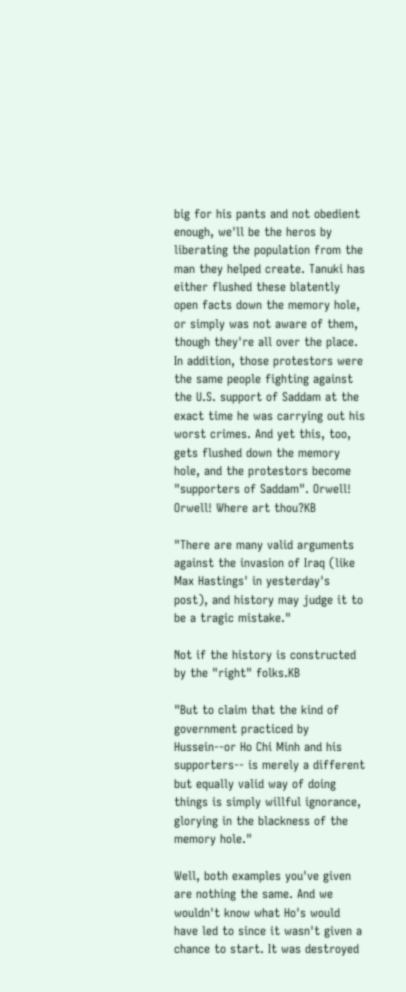big for his pants and not obedient enough, we'll be the heros by liberating the population from the man they helped create. Tanuki has either flushed these blatently open facts down the memory hole, or simply was not aware of them, though they're all over the place. In addition, those protestors were the same people fighting against the U.S. support of Saddam at the exact time he was carrying out his worst crimes. And yet this, too, gets flushed down the memory hole, and the protestors become "supporters of Saddam". Orwell! Orwell! Where art thou?KB

"There are many valid arguments against the invasion of Iraq (like Max Hastings' in yesterday's post), and history may judge it to be a tragic mistake."

Not if the history is constructed by the "right" folks.KB

"But to claim that the kind of government practiced by Hussein--or Ho Chi Minh and his supporters-- is merely a different but equally valid way of doing things is simply willful ignorance, glorying in the blackness of the memory hole."

Well, both examples you've given are nothing the same. And we wouldn't know what Ho's would have led to since it wasn't given a chance to start. It was destroyed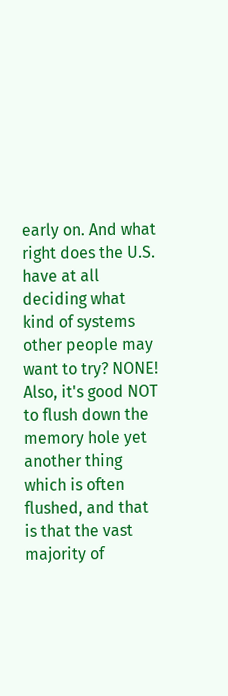early on. And what right does the U.S. have at all deciding what kind of systems other people may want to try? NONE! Also, it's good NOT to flush down the memory hole yet another thing which is often flushed, and that is that the vast majority of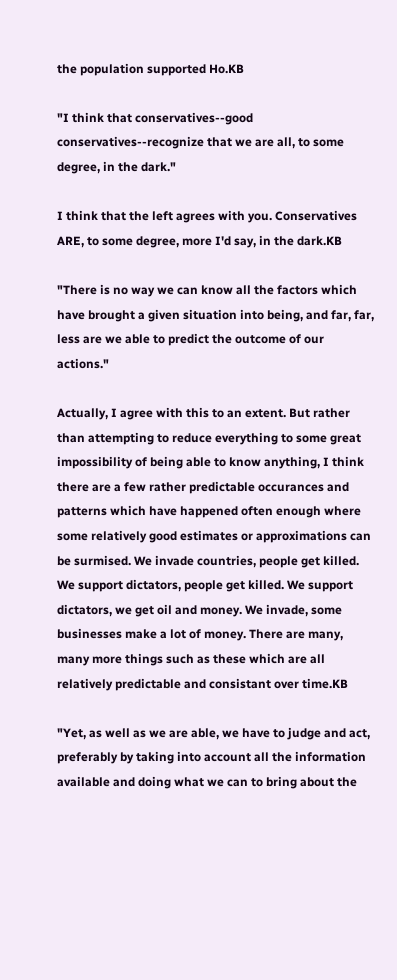the population supported Ho.KB

"I think that conservatives--good conservatives--recognize that we are all, to some degree, in the dark."

I think that the left agrees with you. Conservatives ARE, to some degree, more I'd say, in the dark.KB

"There is no way we can know all the factors which have brought a given situation into being, and far, far, less are we able to predict the outcome of our actions."

Actually, I agree with this to an extent. But rather than attempting to reduce everything to some great impossibility of being able to know anything, I think there are a few rather predictable occurances and patterns which have happened often enough where some relatively good estimates or approximations can be surmised. We invade countries, people get killed. We support dictators, people get killed. We support dictators, we get oil and money. We invade, some businesses make a lot of money. There are many, many more things such as these which are all relatively predictable and consistant over time.KB

"Yet, as well as we are able, we have to judge and act, preferably by taking into account all the information available and doing what we can to bring about the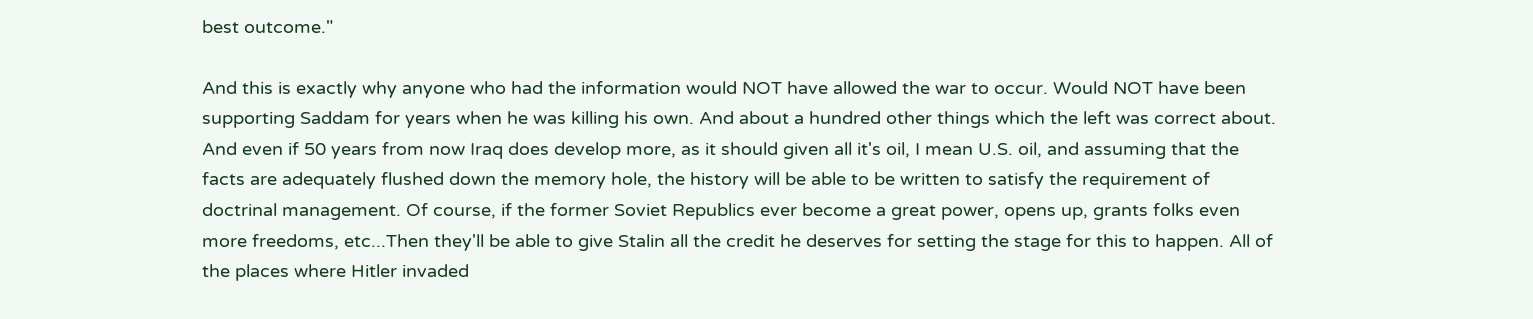best outcome."

And this is exactly why anyone who had the information would NOT have allowed the war to occur. Would NOT have been supporting Saddam for years when he was killing his own. And about a hundred other things which the left was correct about. And even if 50 years from now Iraq does develop more, as it should given all it's oil, I mean U.S. oil, and assuming that the facts are adequately flushed down the memory hole, the history will be able to be written to satisfy the requirement of doctrinal management. Of course, if the former Soviet Republics ever become a great power, opens up, grants folks even more freedoms, etc...Then they'll be able to give Stalin all the credit he deserves for setting the stage for this to happen. All of the places where Hitler invaded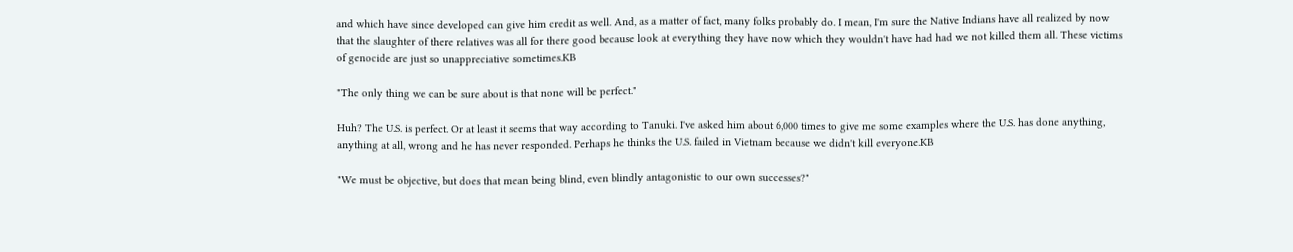and which have since developed can give him credit as well. And, as a matter of fact, many folks probably do. I mean, I'm sure the Native Indians have all realized by now that the slaughter of there relatives was all for there good because look at everything they have now which they wouldn't have had had we not killed them all. These victims of genocide are just so unappreciative sometimes.KB

"The only thing we can be sure about is that none will be perfect."

Huh? The U.S. is perfect. Or at least it seems that way according to Tanuki. I've asked him about 6,000 times to give me some examples where the U.S. has done anything, anything at all, wrong and he has never responded. Perhaps he thinks the U.S. failed in Vietnam because we didn't kill everyone.KB

"We must be objective, but does that mean being blind, even blindly antagonistic to our own successes?"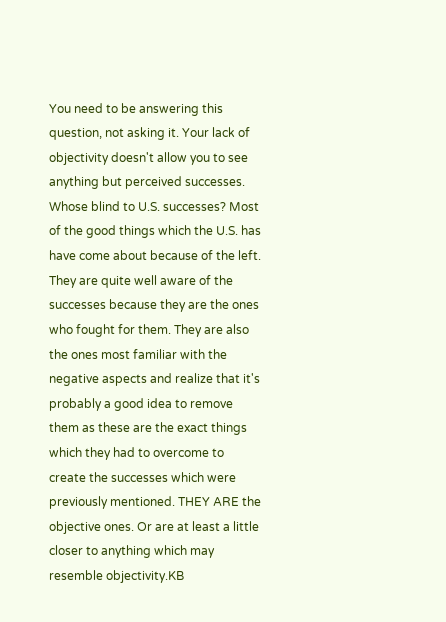You need to be answering this question, not asking it. Your lack of objectivity doesn't allow you to see anything but perceived successes. Whose blind to U.S. successes? Most of the good things which the U.S. has have come about because of the left. They are quite well aware of the successes because they are the ones who fought for them. They are also the ones most familiar with the negative aspects and realize that it's probably a good idea to remove them as these are the exact things which they had to overcome to create the successes which were previously mentioned. THEY ARE the objective ones. Or are at least a little closer to anything which may resemble objectivity.KB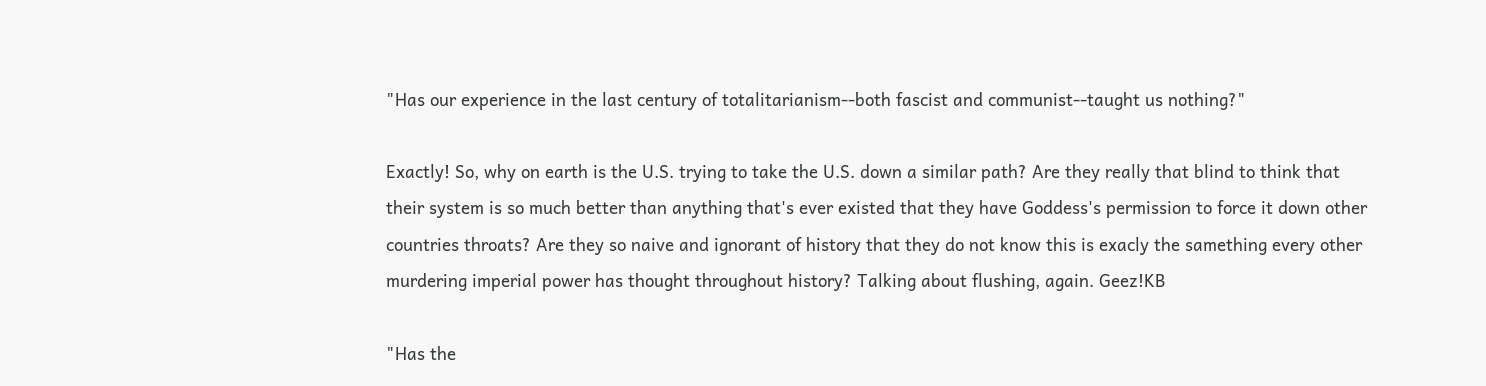"Has our experience in the last century of totalitarianism--both fascist and communist--taught us nothing?"

Exactly! So, why on earth is the U.S. trying to take the U.S. down a similar path? Are they really that blind to think that their system is so much better than anything that's ever existed that they have Goddess's permission to force it down other countries throats? Are they so naive and ignorant of history that they do not know this is exacly the samething every other murdering imperial power has thought throughout history? Talking about flushing, again. Geez!KB

"Has the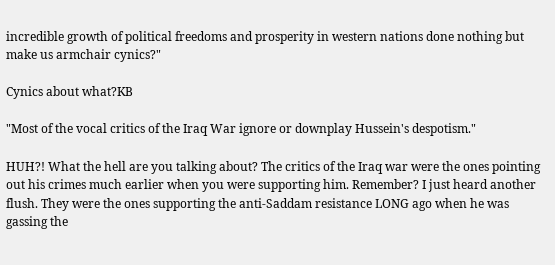incredible growth of political freedoms and prosperity in western nations done nothing but make us armchair cynics?"

Cynics about what?KB

"Most of the vocal critics of the Iraq War ignore or downplay Hussein's despotism."

HUH?! What the hell are you talking about? The critics of the Iraq war were the ones pointing out his crimes much earlier when you were supporting him. Remember? I just heard another flush. They were the ones supporting the anti-Saddam resistance LONG ago when he was gassing the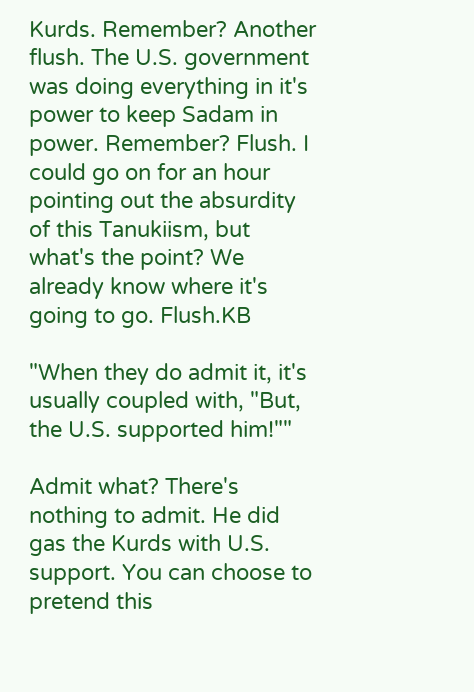Kurds. Remember? Another flush. The U.S. government was doing everything in it's power to keep Sadam in power. Remember? Flush. I could go on for an hour pointing out the absurdity of this Tanukiism, but what's the point? We already know where it's going to go. Flush.KB

"When they do admit it, it's usually coupled with, "But, the U.S. supported him!""

Admit what? There's nothing to admit. He did gas the Kurds with U.S. support. You can choose to pretend this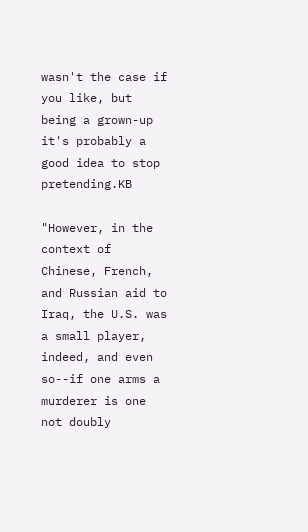wasn't the case if you like, but being a grown-up it's probably a good idea to stop pretending.KB

"However, in the context of Chinese, French, and Russian aid to Iraq, the U.S. was a small player, indeed, and even so--if one arms a murderer is one not doubly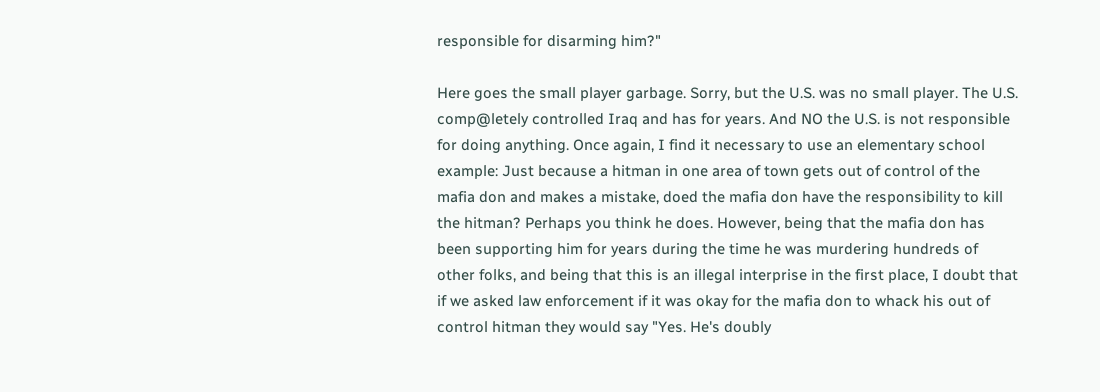responsible for disarming him?"

Here goes the small player garbage. Sorry, but the U.S. was no small player. The U.S. comp@letely controlled Iraq and has for years. And NO the U.S. is not responsible for doing anything. Once again, I find it necessary to use an elementary school example: Just because a hitman in one area of town gets out of control of the mafia don and makes a mistake, doed the mafia don have the responsibility to kill the hitman? Perhaps you think he does. However, being that the mafia don has been supporting him for years during the time he was murdering hundreds of other folks, and being that this is an illegal interprise in the first place, I doubt that if we asked law enforcement if it was okay for the mafia don to whack his out of control hitman they would say "Yes. He's doubly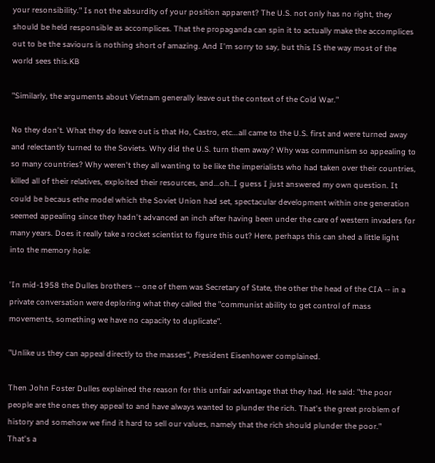your resonsibility." Is not the absurdity of your position apparent? The U.S. not only has no right, they should be held responsible as accomplices. That the propaganda can spin it to actually make the accomplices out to be the saviours is nothing short of amazing. And I'm sorry to say, but this IS the way most of the world sees this.KB

"Similarly, the arguments about Vietnam generally leave out the context of the Cold War."

No they don't. What they do leave out is that Ho, Castro, etc...all came to the U.S. first and were turned away and relectantly turned to the Soviets. Why did the U.S. turn them away? Why was communism so appealing to so many countries? Why weren't they all wanting to be like the imperialists who had taken over their countries, killed all of their relatives, exploited their resources, and...oh..I guess I just answered my own question. It could be becaus ethe model which the Soviet Union had set, spectacular development within one generation seemed appealing since they hadn't advanced an inch after having been under the care of western invaders for many years. Does it really take a rocket scientist to figure this out? Here, perhaps this can shed a little light into the memory hole:

'In mid-1958 the Dulles brothers -- one of them was Secretary of State, the other the head of the CIA -- in a private conversation were deploring what they called the "communist ability to get control of mass movements, something we have no capacity to duplicate".

"Unlike us they can appeal directly to the masses", President Eisenhower complained.

Then John Foster Dulles explained the reason for this unfair advantage that they had. He said: "the poor people are the ones they appeal to and have always wanted to plunder the rich. That's the great problem of history and somehow we find it hard to sell our values, namely that the rich should plunder the poor."
That's a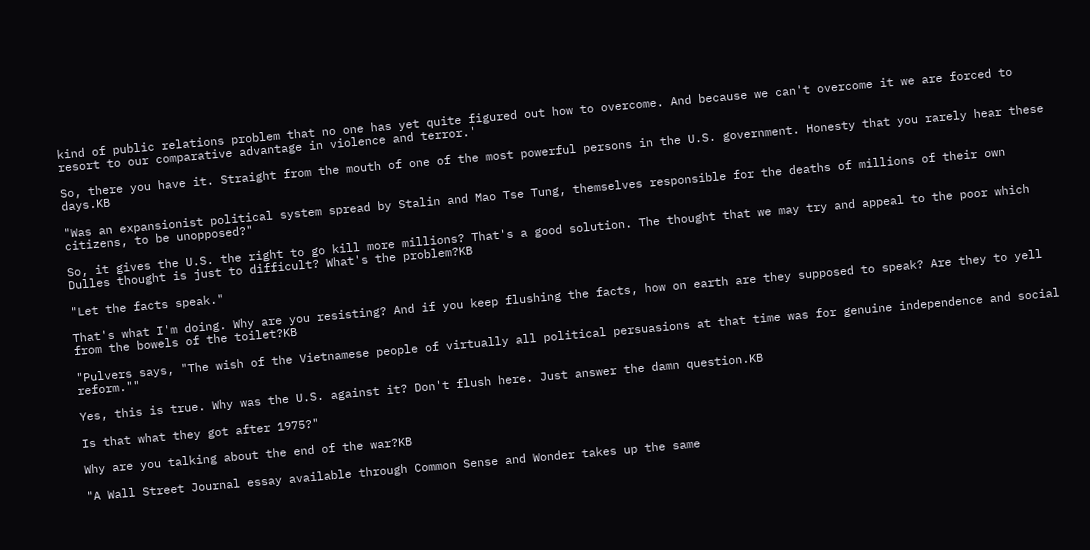kind of public relations problem that no one has yet quite figured out how to overcome. And because we can't overcome it we are forced to resort to our comparative advantage in violence and terror.'

So, there you have it. Straight from the mouth of one of the most powerful persons in the U.S. government. Honesty that you rarely hear these days.KB

"Was an expansionist political system spread by Stalin and Mao Tse Tung, themselves responsible for the deaths of millions of their own citizens, to be unopposed?"

So, it gives the U.S. the right to go kill more millions? That's a good solution. The thought that we may try and appeal to the poor which Dulles thought is just to difficult? What's the problem?KB

"Let the facts speak."

That's what I'm doing. Why are you resisting? And if you keep flushing the facts, how on earth are they supposed to speak? Are they to yell from the bowels of the toilet?KB

"Pulvers says, "The wish of the Vietnamese people of virtually all political persuasions at that time was for genuine independence and social reform.""

Yes, this is true. Why was the U.S. against it? Don't flush here. Just answer the damn question.KB

Is that what they got after 1975?"

Why are you talking about the end of the war?KB

"A Wall Street Journal essay available through Common Sense and Wonder takes up the same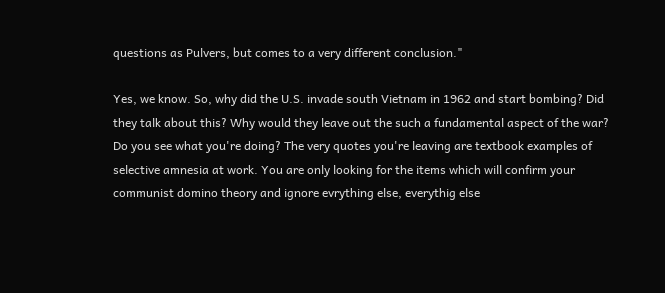questions as Pulvers, but comes to a very different conclusion."

Yes, we know. So, why did the U.S. invade south Vietnam in 1962 and start bombing? Did they talk about this? Why would they leave out the such a fundamental aspect of the war? Do you see what you're doing? The very quotes you're leaving are textbook examples of selective amnesia at work. You are only looking for the items which will confirm your communist domino theory and ignore evrything else, everythig else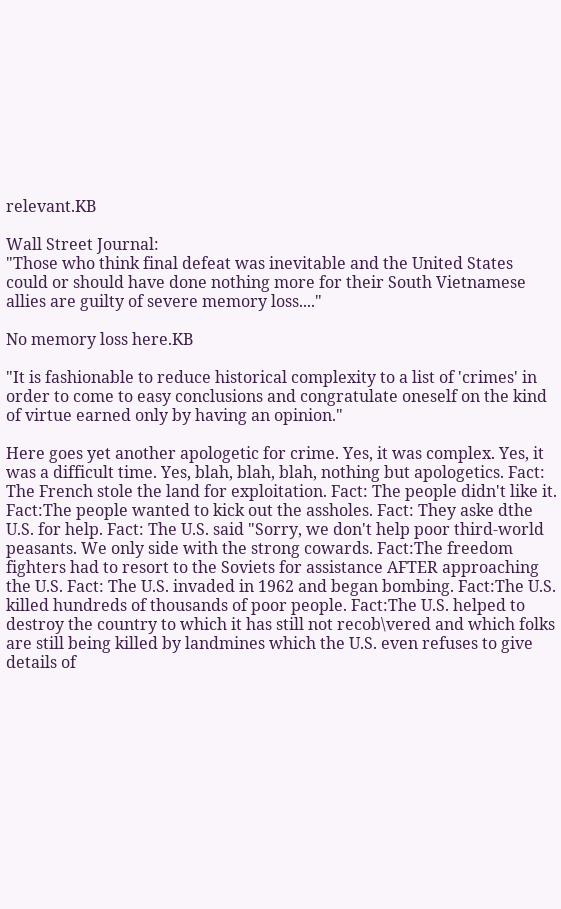relevant.KB

Wall Street Journal:
"Those who think final defeat was inevitable and the United States could or should have done nothing more for their South Vietnamese allies are guilty of severe memory loss...."

No memory loss here.KB

"It is fashionable to reduce historical complexity to a list of 'crimes' in order to come to easy conclusions and congratulate oneself on the kind of virtue earned only by having an opinion."

Here goes yet another apologetic for crime. Yes, it was complex. Yes, it was a difficult time. Yes, blah, blah, blah, nothing but apologetics. Fact: The French stole the land for exploitation. Fact: The people didn't like it. Fact:The people wanted to kick out the assholes. Fact: They aske dthe U.S. for help. Fact: The U.S. said "Sorry, we don't help poor third-world peasants. We only side with the strong cowards. Fact:The freedom fighters had to resort to the Soviets for assistance AFTER approaching the U.S. Fact: The U.S. invaded in 1962 and began bombing. Fact:The U.S. killed hundreds of thousands of poor people. Fact:The U.S. helped to destroy the country to which it has still not recob\vered and which folks are still being killed by landmines which the U.S. even refuses to give details of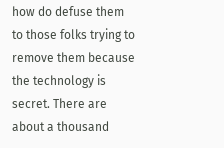how do defuse them to those folks trying to remove them because the technology is secret. There are about a thousand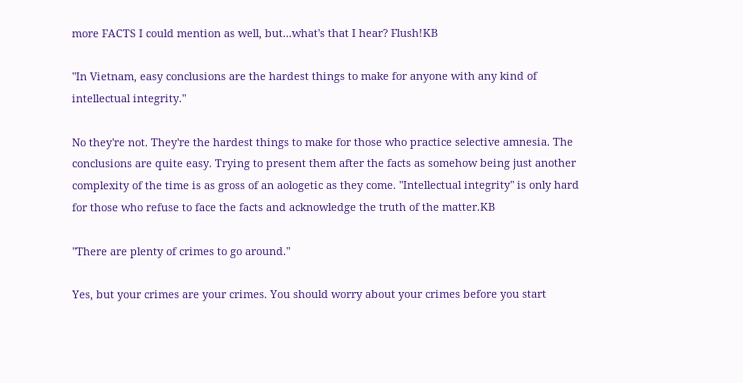more FACTS I could mention as well, but...what's that I hear? Flush!KB

"In Vietnam, easy conclusions are the hardest things to make for anyone with any kind of intellectual integrity."

No they're not. They're the hardest things to make for those who practice selective amnesia. The conclusions are quite easy. Trying to present them after the facts as somehow being just another complexity of the time is as gross of an aologetic as they come. "Intellectual integrity" is only hard for those who refuse to face the facts and acknowledge the truth of the matter.KB

"There are plenty of crimes to go around."

Yes, but your crimes are your crimes. You should worry about your crimes before you start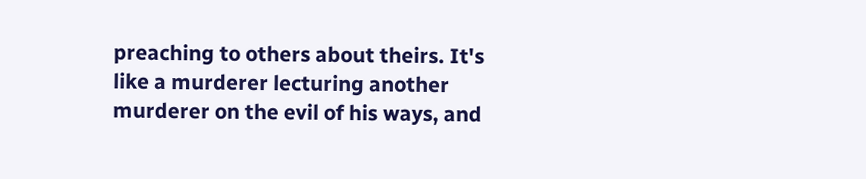preaching to others about theirs. It's like a murderer lecturing another murderer on the evil of his ways, and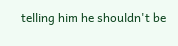telling him he shouldn't be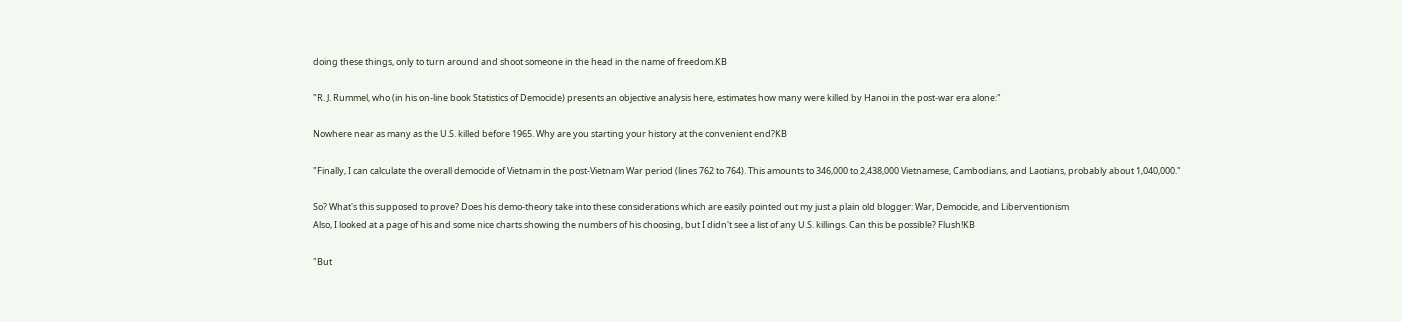doing these things, only to turn around and shoot someone in the head in the name of freedom.KB

"R. J. Rummel, who (in his on-line book Statistics of Democide) presents an objective analysis here, estimates how many were killed by Hanoi in the post-war era alone:"

Nowhere near as many as the U.S. killed before 1965. Why are you starting your history at the convenient end?KB

"Finally, I can calculate the overall democide of Vietnam in the post-Vietnam War period (lines 762 to 764). This amounts to 346,000 to 2,438,000 Vietnamese, Cambodians, and Laotians, probably about 1,040,000."

So? What's this supposed to prove? Does his demo-theory take into these considerations which are easily pointed out my just a plain old blogger: War, Democide, and Liberventionism
Also, I looked at a page of his and some nice charts showing the numbers of his choosing, but I didn't see a list of any U.S. killings. Can this be possible? Flush!KB

"But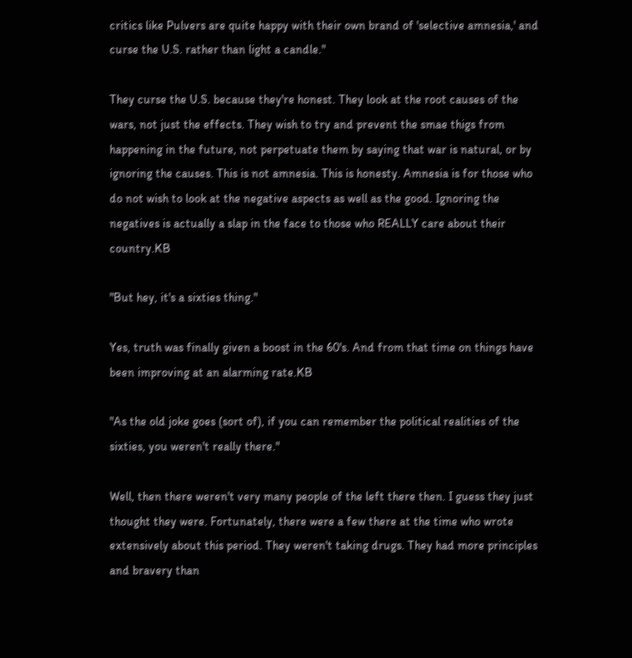critics like Pulvers are quite happy with their own brand of 'selective amnesia,' and curse the U.S. rather than light a candle."

They curse the U.S. because they're honest. They look at the root causes of the wars, not just the effects. They wish to try and prevent the smae thigs from happening in the future, not perpetuate them by saying that war is natural, or by ignoring the causes. This is not amnesia. This is honesty. Amnesia is for those who do not wish to look at the negative aspects as well as the good. Ignoring the negatives is actually a slap in the face to those who REALLY care about their country.KB

"But hey, it's a sixties thing."

Yes, truth was finally given a boost in the 60's. And from that time on things have been improving at an alarming rate.KB

"As the old joke goes (sort of), if you can remember the political realities of the sixties, you weren't really there."

Well, then there weren't very many people of the left there then. I guess they just thought they were. Fortunately, there were a few there at the time who wrote extensively about this period. They weren't taking drugs. They had more principles and bravery than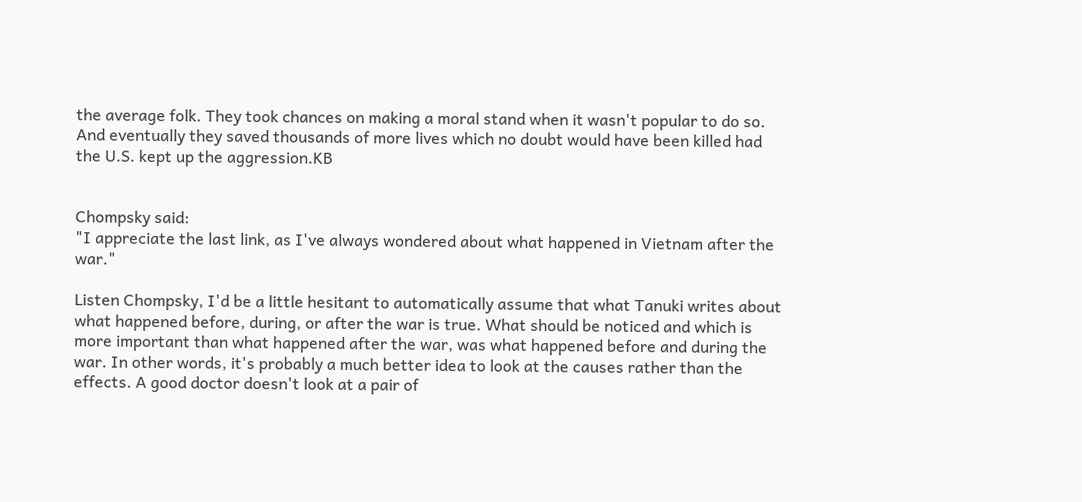the average folk. They took chances on making a moral stand when it wasn't popular to do so. And eventually they saved thousands of more lives which no doubt would have been killed had the U.S. kept up the aggression.KB


Chompsky said:
"I appreciate the last link, as I've always wondered about what happened in Vietnam after the war."

Listen Chompsky, I'd be a little hesitant to automatically assume that what Tanuki writes about what happened before, during, or after the war is true. What should be noticed and which is more important than what happened after the war, was what happened before and during the war. In other words, it's probably a much better idea to look at the causes rather than the effects. A good doctor doesn't look at a pair of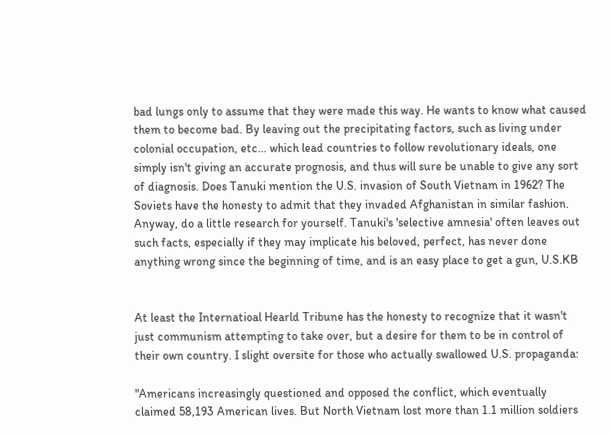bad lungs only to assume that they were made this way. He wants to know what caused them to become bad. By leaving out the precipitating factors, such as living under colonial occupation, etc... which lead countries to follow revolutionary ideals, one simply isn't giving an accurate prognosis, and thus will sure be unable to give any sort of diagnosis. Does Tanuki mention the U.S. invasion of South Vietnam in 1962? The Soviets have the honesty to admit that they invaded Afghanistan in similar fashion. Anyway, do a little research for yourself. Tanuki's 'selective amnesia' often leaves out such facts, especially if they may implicate his beloved, perfect, has never done anything wrong since the beginning of time, and is an easy place to get a gun, U.S.KB


At least the Internatioal Hearld Tribune has the honesty to recognize that it wasn't just communism attempting to take over, but a desire for them to be in control of their own country. I slight oversite for those who actually swallowed U.S. propaganda:

"Americans increasingly questioned and opposed the conflict, which eventually claimed 58,193 American lives. But North Vietnam lost more than 1.1 million soldiers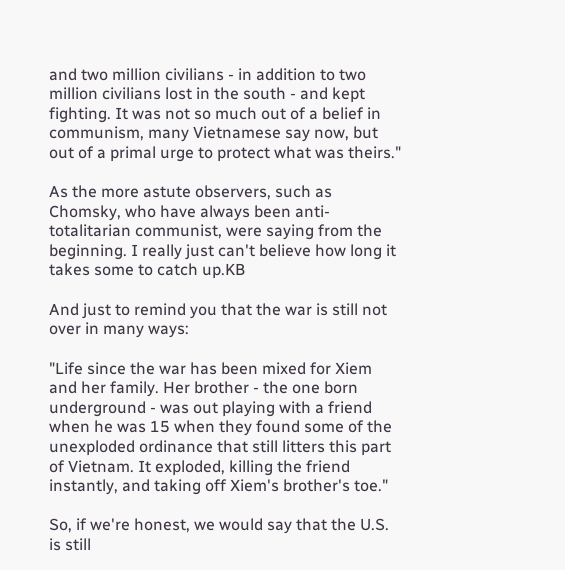and two million civilians - in addition to two million civilians lost in the south - and kept fighting. It was not so much out of a belief in communism, many Vietnamese say now, but out of a primal urge to protect what was theirs."

As the more astute observers, such as Chomsky, who have always been anti-totalitarian communist, were saying from the beginning. I really just can't believe how long it takes some to catch up.KB

And just to remind you that the war is still not over in many ways:

"Life since the war has been mixed for Xiem and her family. Her brother - the one born underground - was out playing with a friend when he was 15 when they found some of the unexploded ordinance that still litters this part of Vietnam. It exploded, killing the friend instantly, and taking off Xiem's brother's toe."

So, if we're honest, we would say that the U.S. is still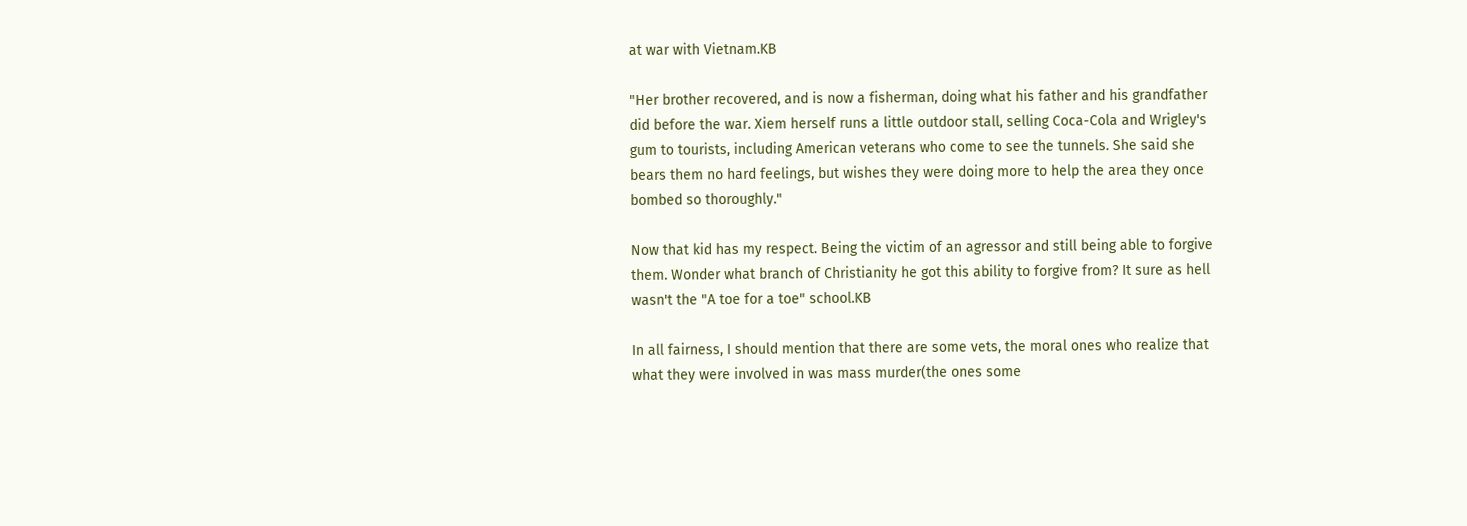at war with Vietnam.KB

"Her brother recovered, and is now a fisherman, doing what his father and his grandfather did before the war. Xiem herself runs a little outdoor stall, selling Coca-Cola and Wrigley's gum to tourists, including American veterans who come to see the tunnels. She said she bears them no hard feelings, but wishes they were doing more to help the area they once bombed so thoroughly."

Now that kid has my respect. Being the victim of an agressor and still being able to forgive them. Wonder what branch of Christianity he got this ability to forgive from? It sure as hell wasn't the "A toe for a toe" school.KB

In all fairness, I should mention that there are some vets, the moral ones who realize that what they were involved in was mass murder(the ones some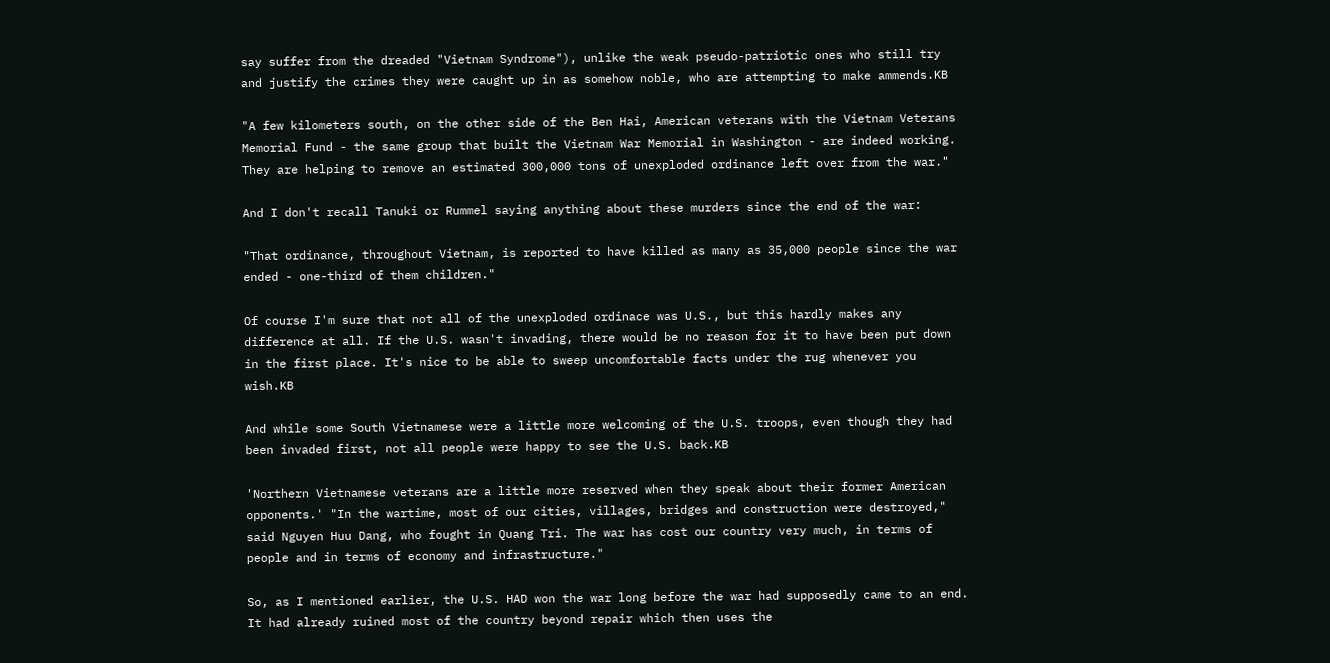say suffer from the dreaded "Vietnam Syndrome"), unlike the weak pseudo-patriotic ones who still try and justify the crimes they were caught up in as somehow noble, who are attempting to make ammends.KB

"A few kilometers south, on the other side of the Ben Hai, American veterans with the Vietnam Veterans Memorial Fund - the same group that built the Vietnam War Memorial in Washington - are indeed working. They are helping to remove an estimated 300,000 tons of unexploded ordinance left over from the war."

And I don't recall Tanuki or Rummel saying anything about these murders since the end of the war:

"That ordinance, throughout Vietnam, is reported to have killed as many as 35,000 people since the war ended - one-third of them children."

Of course I'm sure that not all of the unexploded ordinace was U.S., but this hardly makes any difference at all. If the U.S. wasn't invading, there would be no reason for it to have been put down in the first place. It's nice to be able to sweep uncomfortable facts under the rug whenever you wish.KB

And while some South Vietnamese were a little more welcoming of the U.S. troops, even though they had been invaded first, not all people were happy to see the U.S. back.KB

'Northern Vietnamese veterans are a little more reserved when they speak about their former American opponents.' "In the wartime, most of our cities, villages, bridges and construction were destroyed," said Nguyen Huu Dang, who fought in Quang Tri. The war has cost our country very much, in terms of people and in terms of economy and infrastructure."

So, as I mentioned earlier, the U.S. HAD won the war long before the war had supposedly came to an end. It had already ruined most of the country beyond repair which then uses the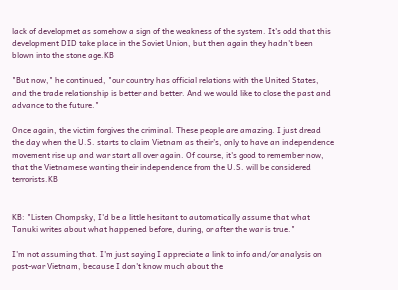lack of developmet as somehow a sign of the weakness of the system. It's odd that this development DID take place in the Soviet Union, but then again they hadn't been blown into the stone age.KB

"But now," he continued, "our country has official relations with the United States, and the trade relationship is better and better. And we would like to close the past and advance to the future."

Once again, the victim forgives the criminal. These people are amazing. I just dread the day when the U.S. starts to claim Vietnam as their's, only to have an independence movement rise up and war start all over again. Of course, it's good to remember now, that the Vietnamese wanting their independence from the U.S. will be considered terrorists.KB


KB: "Listen Chompsky, I'd be a little hesitant to automatically assume that what Tanuki writes about what happened before, during, or after the war is true."

I'm not assuming that. I'm just saying I appreciate a link to info and/or analysis on post-war Vietnam, because I don't know much about the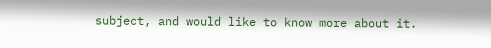subject, and would like to know more about it.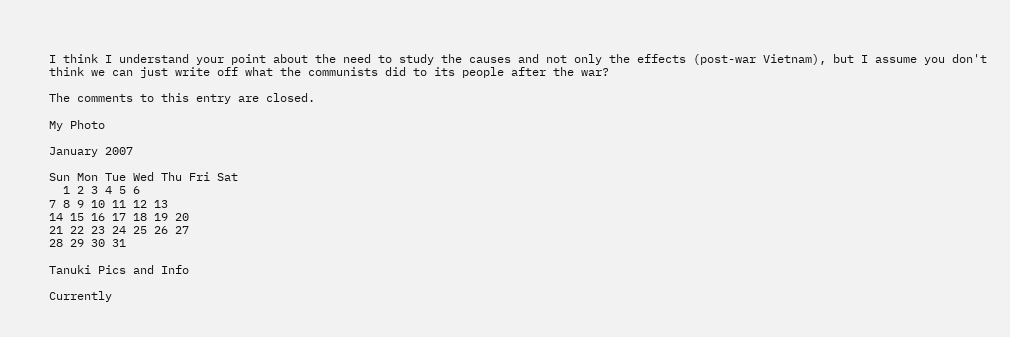I think I understand your point about the need to study the causes and not only the effects (post-war Vietnam), but I assume you don't think we can just write off what the communists did to its people after the war?

The comments to this entry are closed.

My Photo

January 2007

Sun Mon Tue Wed Thu Fri Sat
  1 2 3 4 5 6
7 8 9 10 11 12 13
14 15 16 17 18 19 20
21 22 23 24 25 26 27
28 29 30 31

Tanuki Pics and Info

Currently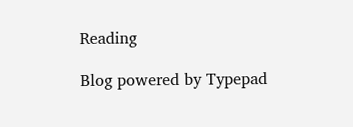Reading

Blog powered by Typepad